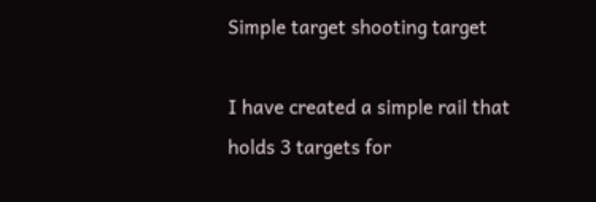Simple target shooting target

I have created a simple rail that holds 3 targets for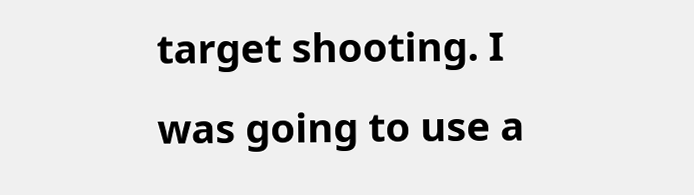target shooting. I was going to use a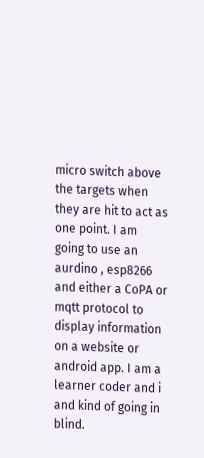micro switch above the targets when they are hit to act as one point. I am going to use an aurdino , esp8266 and either a CoPA or mqtt protocol to display information on a website or android app. I am a learner coder and i and kind of going in blind.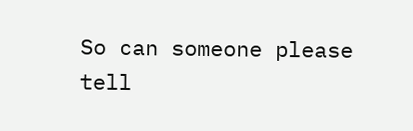So can someone please tell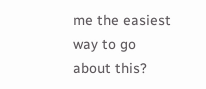me the easiest way to go about this?